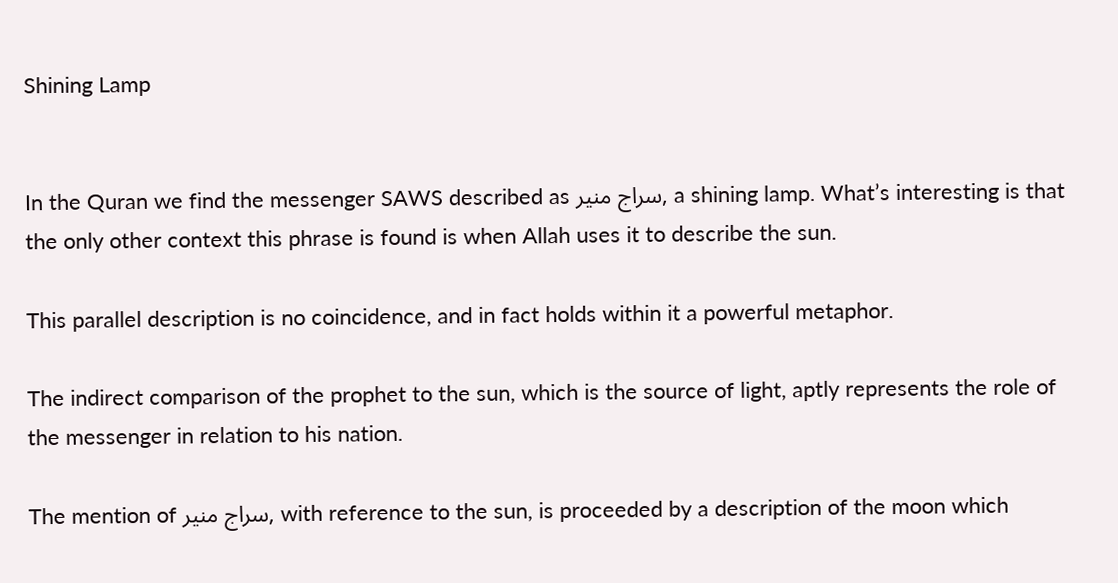Shining Lamp


In the Quran we find the messenger SAWS described as سراج منير, a shining lamp. What’s interesting is that the only other context this phrase is found is when Allah uses it to describe the sun.

This parallel description is no coincidence, and in fact holds within it a powerful metaphor.

The indirect comparison of the prophet to the sun, which is the source of light, aptly represents the role of the messenger in relation to his nation.

The mention of سراج منير, with reference to the sun, is proceeded by a description of the moon which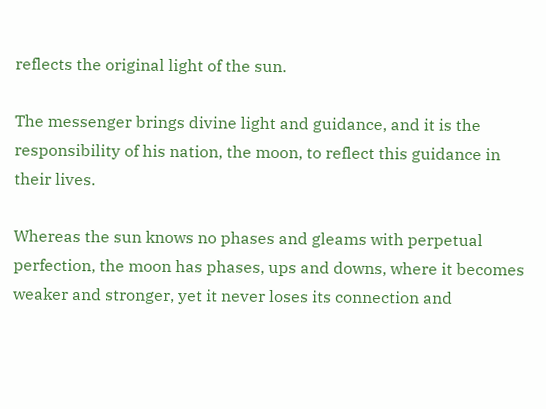reflects the original light of the sun.

The messenger brings divine light and guidance, and it is the responsibility of his nation, the moon, to reflect this guidance in their lives.

Whereas the sun knows no phases and gleams with perpetual perfection, the moon has phases, ups and downs, where it becomes weaker and stronger, yet it never loses its connection and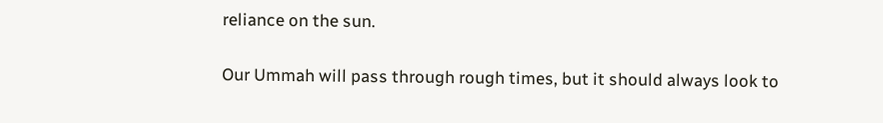reliance on the sun.

Our Ummah will pass through rough times, but it should always look to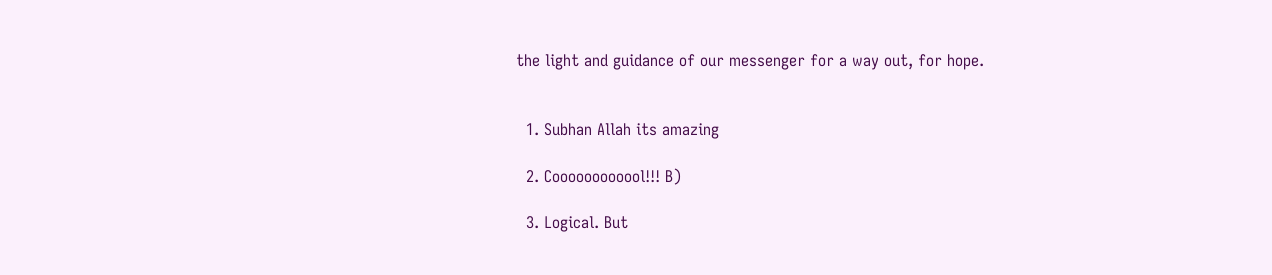the light and guidance of our messenger for a way out, for hope.


  1. Subhan Allah its amazing

  2. Coooooooooool!!! B)

  3. Logical. But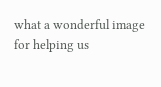what a wonderful image for helping us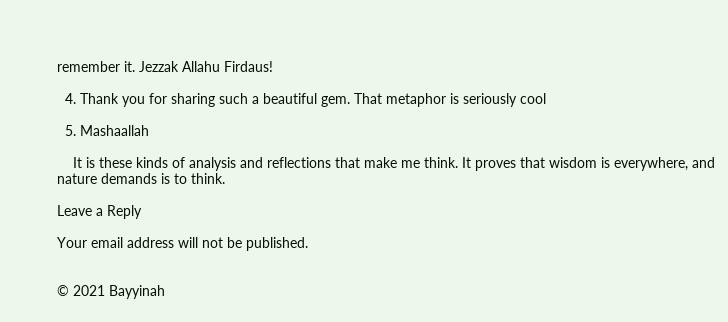remember it. Jezzak Allahu Firdaus!

  4. Thank you for sharing such a beautiful gem. That metaphor is seriously cool

  5. Mashaallah

    It is these kinds of analysis and reflections that make me think. It proves that wisdom is everywhere, and nature demands is to think.

Leave a Reply

Your email address will not be published.


© 2021 Bayyinah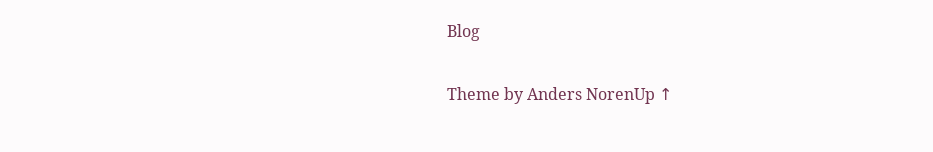Blog

Theme by Anders NorenUp ↑